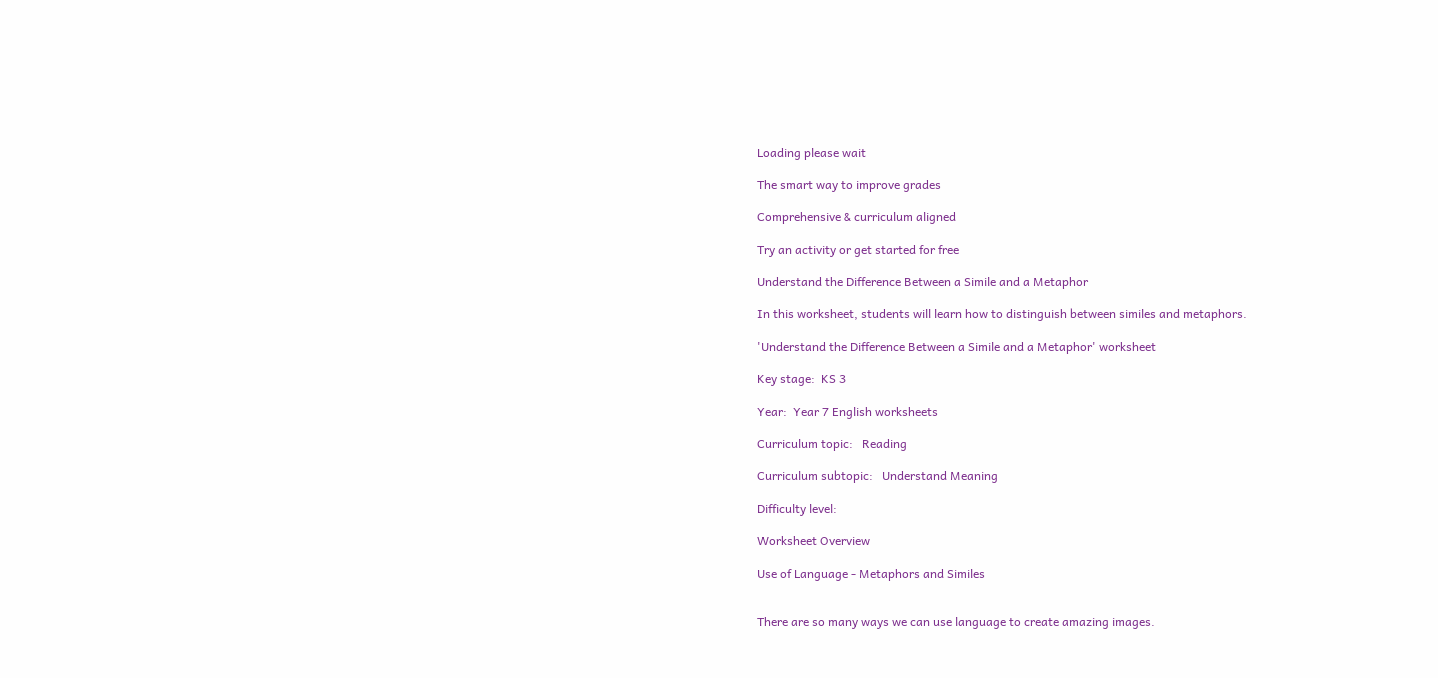Loading please wait

The smart way to improve grades

Comprehensive & curriculum aligned

Try an activity or get started for free

Understand the Difference Between a Simile and a Metaphor

In this worksheet, students will learn how to distinguish between similes and metaphors.

'Understand the Difference Between a Simile and a Metaphor' worksheet

Key stage:  KS 3

Year:  Year 7 English worksheets

Curriculum topic:   Reading

Curriculum subtopic:   Understand Meaning

Difficulty level:

Worksheet Overview

Use of Language - Metaphors and Similes


There are so many ways we can use language to create amazing images.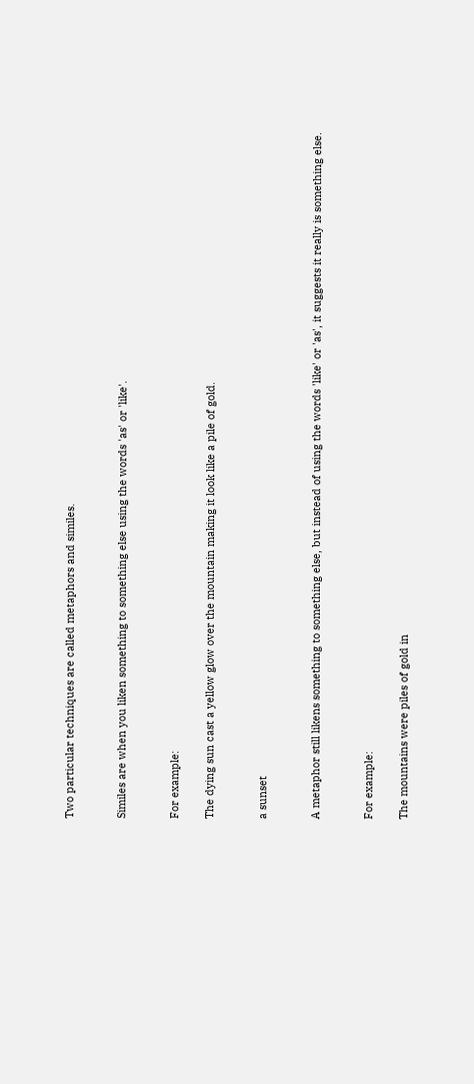Two particular techniques are called metaphors and similes.


Similes are when you liken something to something else using the words 'as' or 'like'.


For example:

The dying sun cast a yellow glow over the mountain making it look like a pile of gold.


a sunset


A metaphor still likens something to something else, but instead of using the words 'like' or 'as', it suggests it really is something else.


For example:

The mountains were piles of gold in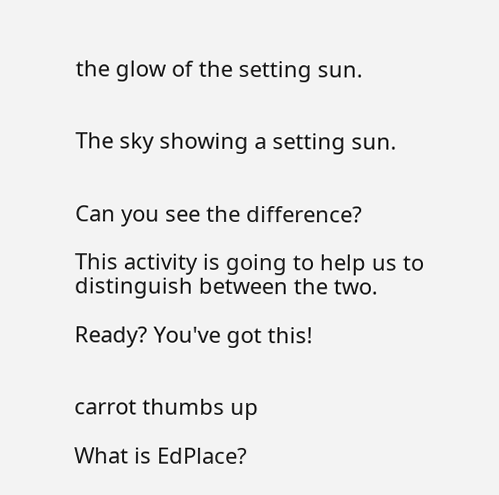the glow of the setting sun.


The sky showing a setting sun.


Can you see the difference?

This activity is going to help us to distinguish between the two.

Ready? You've got this!


carrot thumbs up

What is EdPlace?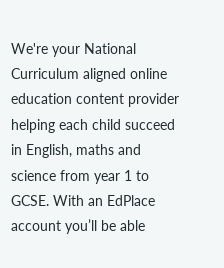We're your National Curriculum aligned online education content provider helping each child succeed in English, maths and science from year 1 to GCSE. With an EdPlace account you’ll be able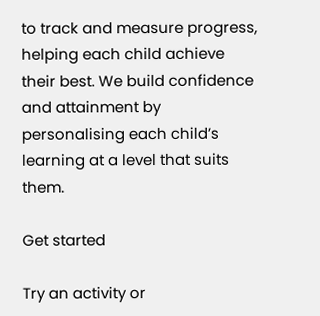to track and measure progress, helping each child achieve their best. We build confidence and attainment by personalising each child’s learning at a level that suits them.

Get started

Try an activity or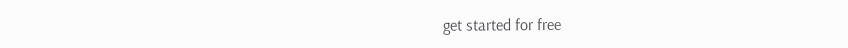get started for free